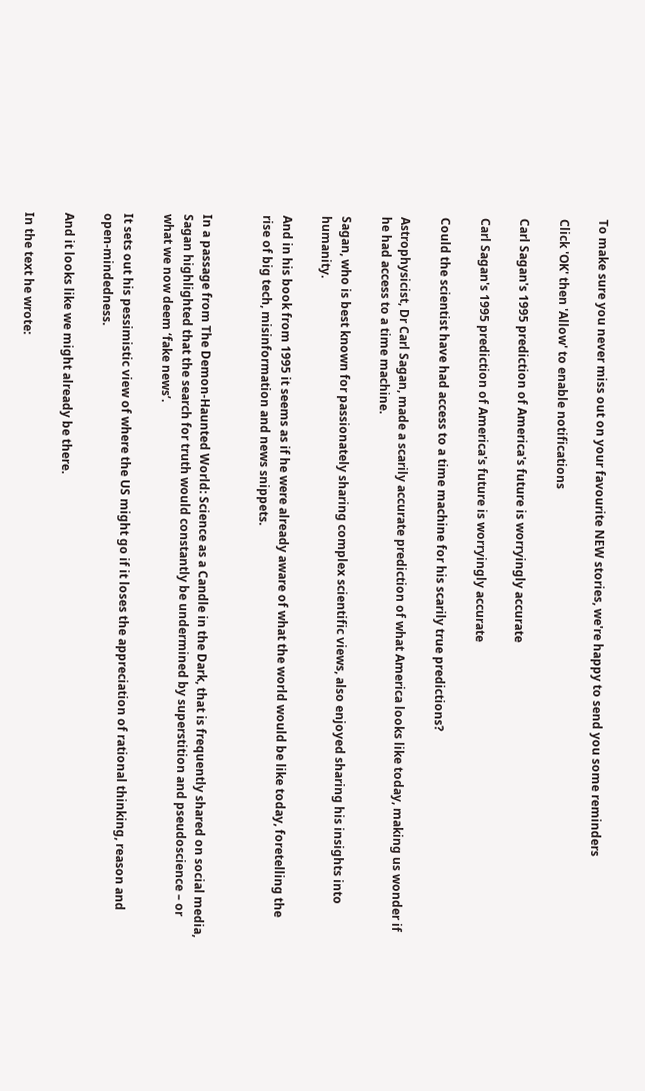To make sure you never miss out on your favourite NEW stories, we're happy to send you some reminders

Click 'OK' then 'Allow' to enable notifications

Carl Sagan's 1995 prediction of America's future is worryingly accurate

Carl Sagan's 1995 prediction of America's future is worryingly accurate

Could the scientist have had access to a time machine for his scarily true predictions?

Astrophysicist, Dr Carl Sagan, made a scarily accurate prediction of what America looks like today, making us wonder if he had access to a time machine.

Sagan, who is best known for passionately sharing complex scientific views, also enjoyed sharing his insights into humanity.

And in his book from 1995 it seems as if he were already aware of what the world would be like today, foretelling the rise of big tech, misinformation and news snippets.


In a passage from The Demon-Haunted World: Science as a Candle in the Dark, that is frequently shared on social media, Sagan highlighted that the search for truth would constantly be undermined by superstition and pseudoscience – or what we now deem ‘fake news’.

It sets out his pessimistic view of where the US might go if it loses the appreciation of rational thinking, reason and open-mindedness.

And it looks like we might already be there.

In the text he wrote: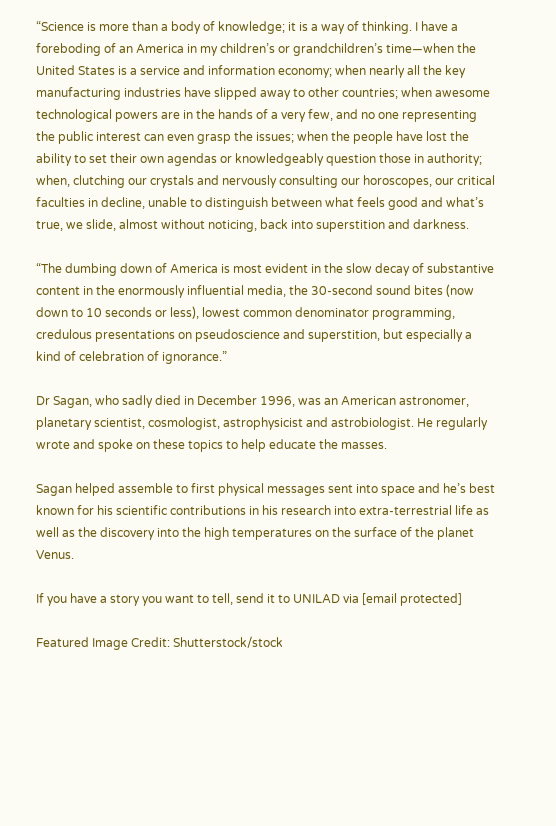“Science is more than a body of knowledge; it is a way of thinking. I have a foreboding of an America in my children’s or grandchildren’s time—when the United States is a service and information economy; when nearly all the key manufacturing industries have slipped away to other countries; when awesome technological powers are in the hands of a very few, and no one representing the public interest can even grasp the issues; when the people have lost the ability to set their own agendas or knowledgeably question those in authority; when, clutching our crystals and nervously consulting our horoscopes, our critical faculties in decline, unable to distinguish between what feels good and what’s true, we slide, almost without noticing, back into superstition and darkness.

“The dumbing down of America is most evident in the slow decay of substantive content in the enormously influential media, the 30-second sound bites (now down to 10 seconds or less), lowest common denominator programming, credulous presentations on pseudoscience and superstition, but especially a kind of celebration of ignorance.”

Dr Sagan, who sadly died in December 1996, was an American astronomer, planetary scientist, cosmologist, astrophysicist and astrobiologist. He regularly wrote and spoke on these topics to help educate the masses.

Sagan helped assemble to first physical messages sent into space and he’s best known for his scientific contributions in his research into extra-terrestrial life as well as the discovery into the high temperatures on the surface of the planet Venus.

If you have a story you want to tell, send it to UNILAD via [email protected]

Featured Image Credit: Shutterstock/stock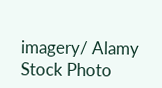imagery/ Alamy Stock Photo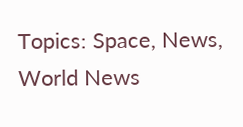Topics: Space, News, World News